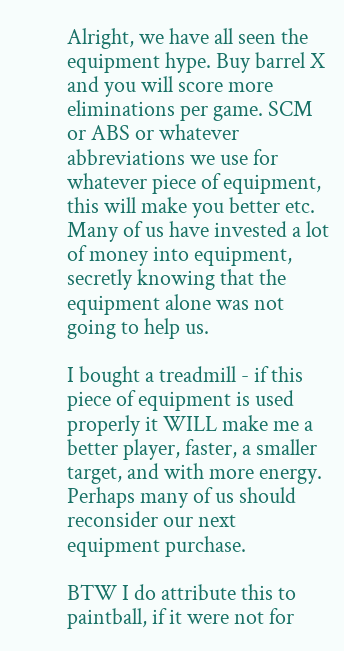Alright, we have all seen the equipment hype. Buy barrel X and you will score more eliminations per game. SCM or ABS or whatever abbreviations we use for whatever piece of equipment, this will make you better etc. Many of us have invested a lot of money into equipment, secretly knowing that the equipment alone was not going to help us.

I bought a treadmill - if this piece of equipment is used properly it WILL make me a better player, faster, a smaller target, and with more energy. Perhaps many of us should reconsider our next equipment purchase.

BTW I do attribute this to paintball, if it were not for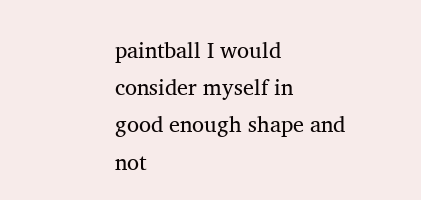paintball I would consider myself in good enough shape and not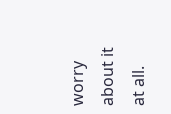worry about it at all.